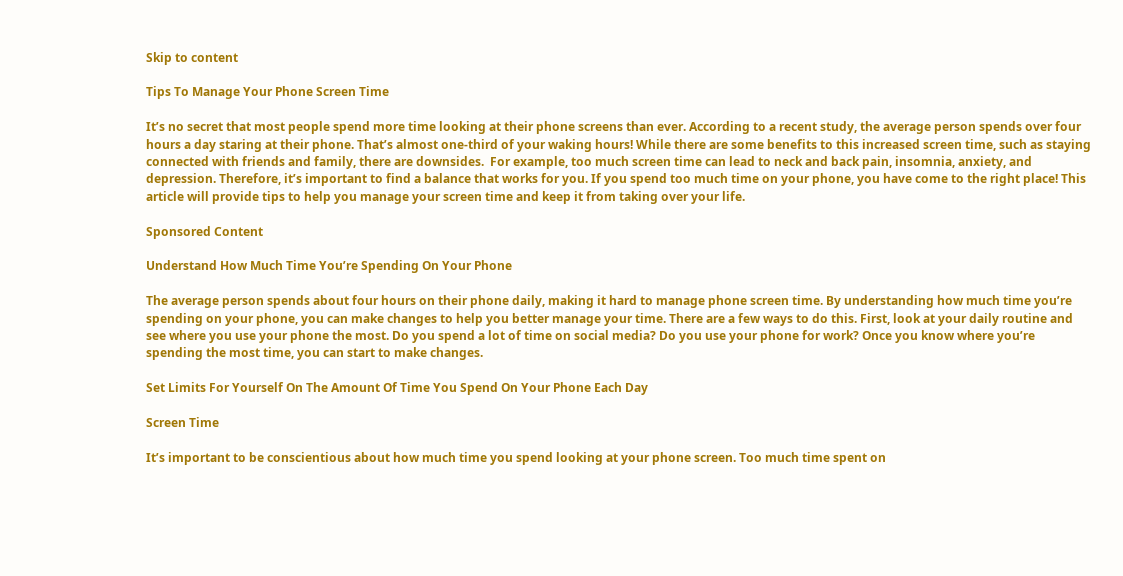Skip to content

Tips To Manage Your Phone Screen Time

It’s no secret that most people spend more time looking at their phone screens than ever. According to a recent study, the average person spends over four hours a day staring at their phone. That’s almost one-third of your waking hours! While there are some benefits to this increased screen time, such as staying connected with friends and family, there are downsides.  For example, too much screen time can lead to neck and back pain, insomnia, anxiety, and depression. Therefore, it’s important to find a balance that works for you. If you spend too much time on your phone, you have come to the right place! This article will provide tips to help you manage your screen time and keep it from taking over your life.

Sponsored Content

Understand How Much Time You’re Spending On Your Phone

The average person spends about four hours on their phone daily, making it hard to manage phone screen time. By understanding how much time you’re spending on your phone, you can make changes to help you better manage your time. There are a few ways to do this. First, look at your daily routine and see where you use your phone the most. Do you spend a lot of time on social media? Do you use your phone for work? Once you know where you’re spending the most time, you can start to make changes.

Set Limits For Yourself On The Amount Of Time You Spend On Your Phone Each Day

Screen Time

It’s important to be conscientious about how much time you spend looking at your phone screen. Too much time spent on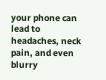your phone can lead to headaches, neck pain, and even blurry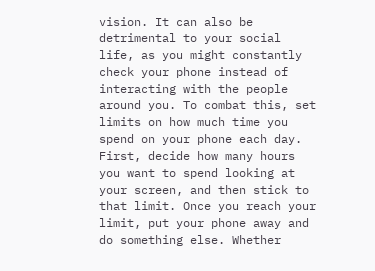vision. It can also be detrimental to your social life, as you might constantly check your phone instead of interacting with the people around you. To combat this, set limits on how much time you spend on your phone each day. First, decide how many hours you want to spend looking at your screen, and then stick to that limit. Once you reach your limit, put your phone away and do something else. Whether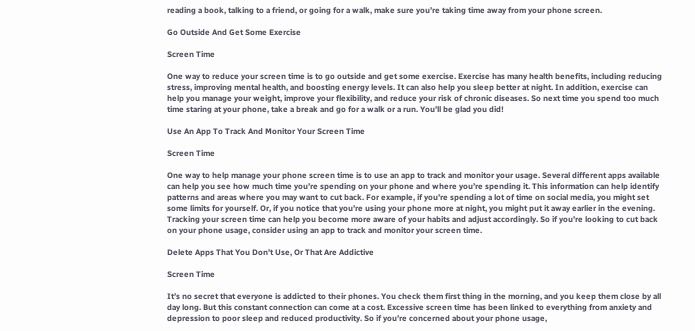reading a book, talking to a friend, or going for a walk, make sure you’re taking time away from your phone screen.

Go Outside And Get Some Exercise

Screen Time

One way to reduce your screen time is to go outside and get some exercise. Exercise has many health benefits, including reducing stress, improving mental health, and boosting energy levels. It can also help you sleep better at night. In addition, exercise can help you manage your weight, improve your flexibility, and reduce your risk of chronic diseases. So next time you spend too much time staring at your phone, take a break and go for a walk or a run. You’ll be glad you did!

Use An App To Track And Monitor Your Screen Time

Screen Time

One way to help manage your phone screen time is to use an app to track and monitor your usage. Several different apps available can help you see how much time you’re spending on your phone and where you’re spending it. This information can help identify patterns and areas where you may want to cut back. For example, if you’re spending a lot of time on social media, you might set some limits for yourself. Or, if you notice that you’re using your phone more at night, you might put it away earlier in the evening. Tracking your screen time can help you become more aware of your habits and adjust accordingly. So if you’re looking to cut back on your phone usage, consider using an app to track and monitor your screen time.

Delete Apps That You Don’t Use, Or That Are Addictive

Screen Time

It’s no secret that everyone is addicted to their phones. You check them first thing in the morning, and you keep them close by all day long. But this constant connection can come at a cost. Excessive screen time has been linked to everything from anxiety and depression to poor sleep and reduced productivity. So if you’re concerned about your phone usage,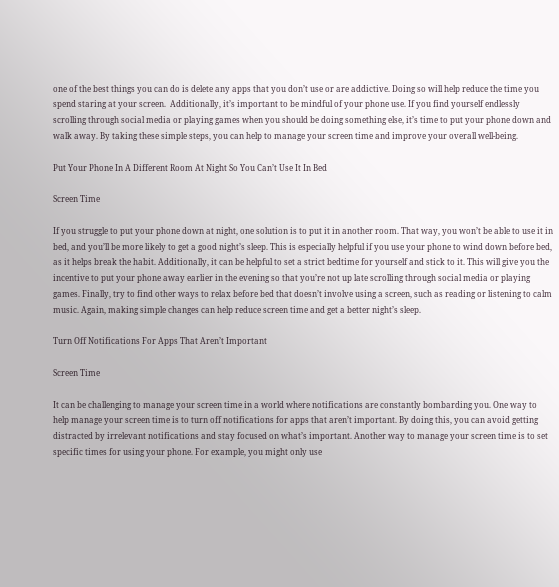one of the best things you can do is delete any apps that you don’t use or are addictive. Doing so will help reduce the time you spend staring at your screen.  Additionally, it’s important to be mindful of your phone use. If you find yourself endlessly scrolling through social media or playing games when you should be doing something else, it’s time to put your phone down and walk away. By taking these simple steps, you can help to manage your screen time and improve your overall well-being.

Put Your Phone In A Different Room At Night So You Can’t Use It In Bed

Screen Time

If you struggle to put your phone down at night, one solution is to put it in another room. That way, you won’t be able to use it in bed, and you’ll be more likely to get a good night’s sleep. This is especially helpful if you use your phone to wind down before bed, as it helps break the habit. Additionally, it can be helpful to set a strict bedtime for yourself and stick to it. This will give you the incentive to put your phone away earlier in the evening so that you’re not up late scrolling through social media or playing games. Finally, try to find other ways to relax before bed that doesn’t involve using a screen, such as reading or listening to calm music. Again, making simple changes can help reduce screen time and get a better night’s sleep.

Turn Off Notifications For Apps That Aren’t Important

Screen Time

It can be challenging to manage your screen time in a world where notifications are constantly bombarding you. One way to help manage your screen time is to turn off notifications for apps that aren’t important. By doing this, you can avoid getting distracted by irrelevant notifications and stay focused on what’s important. Another way to manage your screen time is to set specific times for using your phone. For example, you might only use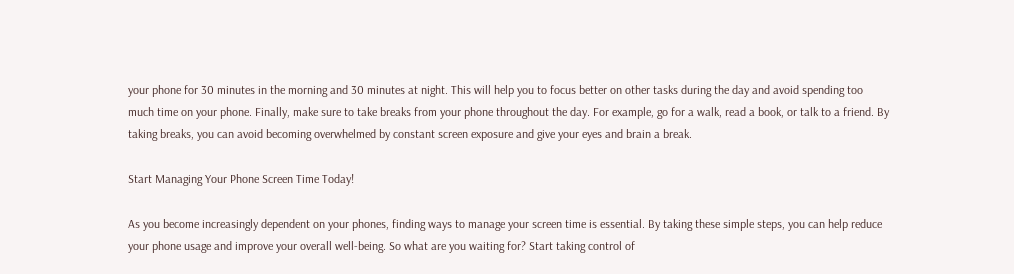your phone for 30 minutes in the morning and 30 minutes at night. This will help you to focus better on other tasks during the day and avoid spending too much time on your phone. Finally, make sure to take breaks from your phone throughout the day. For example, go for a walk, read a book, or talk to a friend. By taking breaks, you can avoid becoming overwhelmed by constant screen exposure and give your eyes and brain a break.

Start Managing Your Phone Screen Time Today!

As you become increasingly dependent on your phones, finding ways to manage your screen time is essential. By taking these simple steps, you can help reduce your phone usage and improve your overall well-being. So what are you waiting for? Start taking control of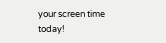your screen time today!